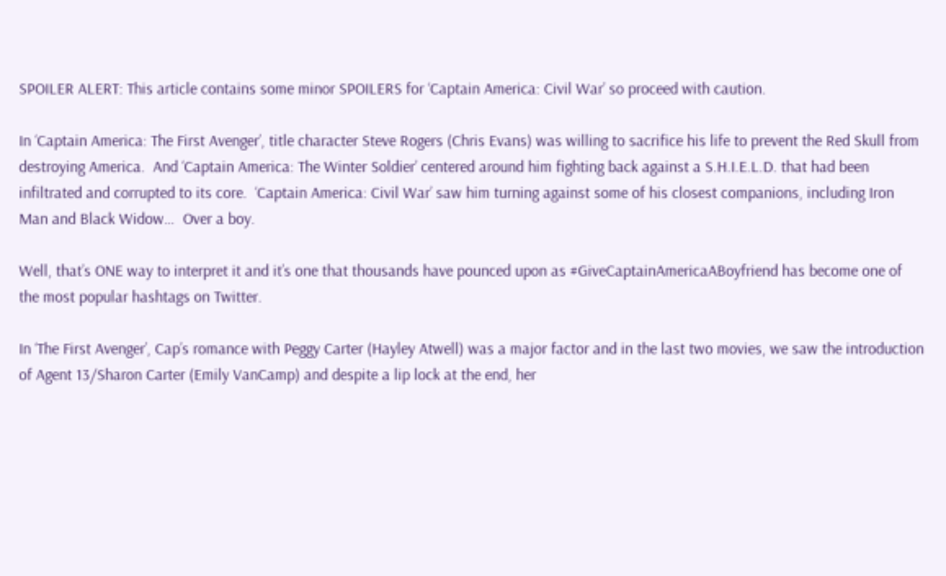SPOILER ALERT: This article contains some minor SPOILERS for ‘Captain America: Civil War’ so proceed with caution.

In ‘Captain America: The First Avenger’, title character Steve Rogers (Chris Evans) was willing to sacrifice his life to prevent the Red Skull from destroying America.  And ‘Captain America: The Winter Soldier’ centered around him fighting back against a S.H.I.E.L.D. that had been infiltrated and corrupted to its core.  ‘Captain America: Civil War’ saw him turning against some of his closest companions, including Iron Man and Black Widow…  Over a boy.

Well, that’s ONE way to interpret it and it’s one that thousands have pounced upon as #GiveCaptainAmericaABoyfriend has become one of the most popular hashtags on Twitter.

In ‘The First Avenger’, Cap’s romance with Peggy Carter (Hayley Atwell) was a major factor and in the last two movies, we saw the introduction of Agent 13/Sharon Carter (Emily VanCamp) and despite a lip lock at the end, her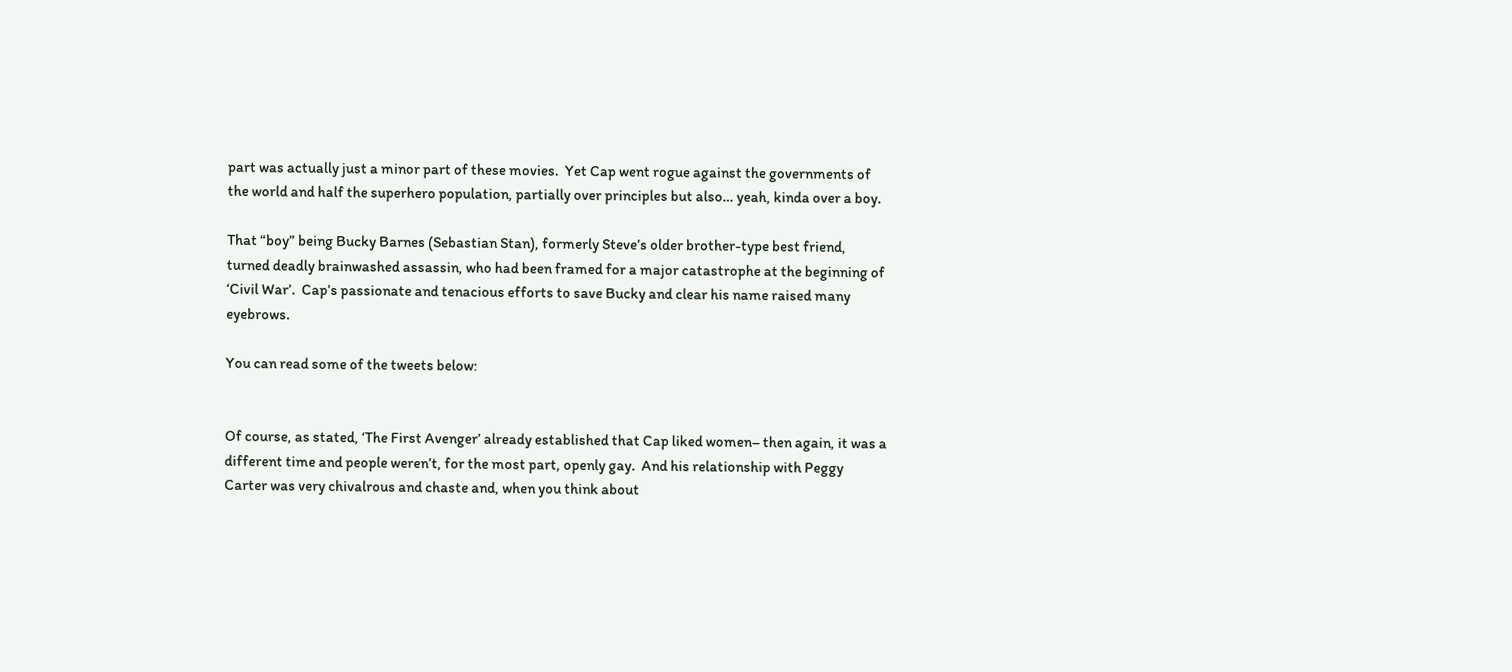part was actually just a minor part of these movies.  Yet Cap went rogue against the governments of the world and half the superhero population, partially over principles but also… yeah, kinda over a boy.

That “boy” being Bucky Barnes (Sebastian Stan), formerly Steve’s older brother-type best friend, turned deadly brainwashed assassin, who had been framed for a major catastrophe at the beginning of ‘Civil War’.  Cap’s passionate and tenacious efforts to save Bucky and clear his name raised many eyebrows.

You can read some of the tweets below:


Of course, as stated, ‘The First Avenger’ already established that Cap liked women– then again, it was a different time and people weren’t, for the most part, openly gay.  And his relationship with Peggy Carter was very chivalrous and chaste and, when you think about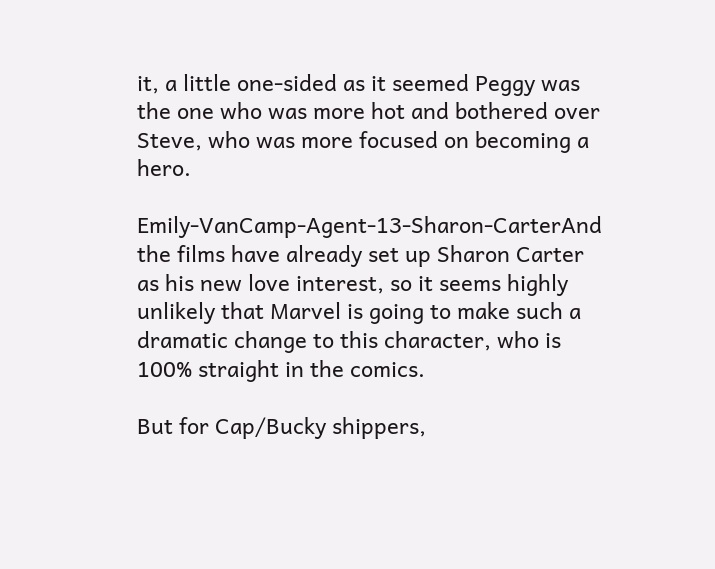it, a little one-sided as it seemed Peggy was the one who was more hot and bothered over Steve, who was more focused on becoming a hero.

Emily-VanCamp-Agent-13-Sharon-CarterAnd the films have already set up Sharon Carter as his new love interest, so it seems highly unlikely that Marvel is going to make such a dramatic change to this character, who is 100% straight in the comics.

But for Cap/Bucky shippers,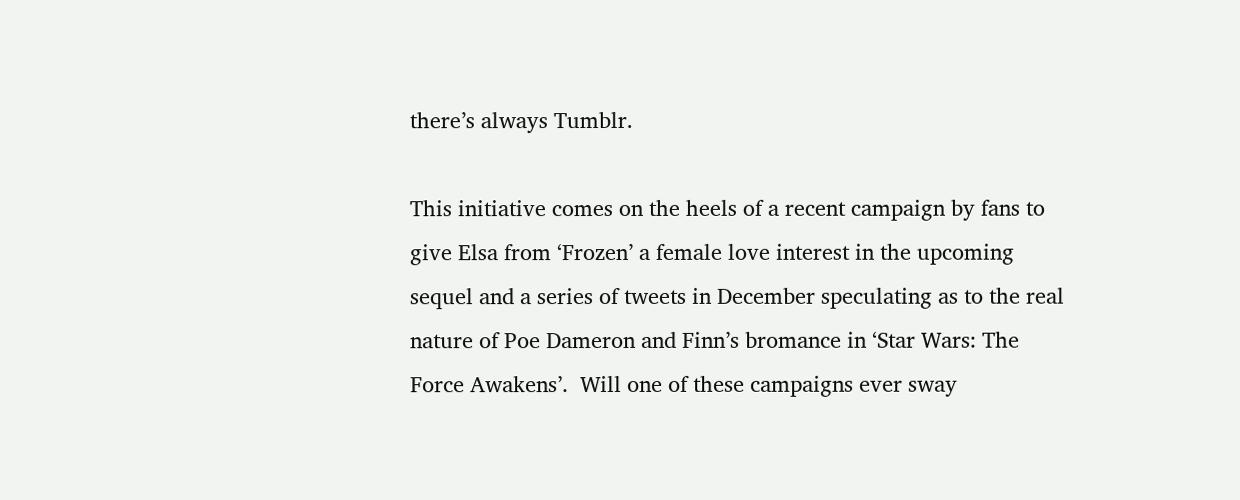there’s always Tumblr.

This initiative comes on the heels of a recent campaign by fans to give Elsa from ‘Frozen’ a female love interest in the upcoming sequel and a series of tweets in December speculating as to the real nature of Poe Dameron and Finn’s bromance in ‘Star Wars: The Force Awakens’.  Will one of these campaigns ever sway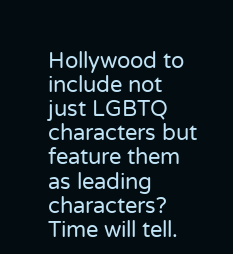Hollywood to include not just LGBTQ characters but feature them as leading characters?  Time will tell.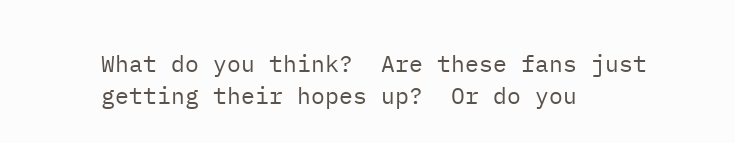What do you think?  Are these fans just getting their hopes up?  Or do you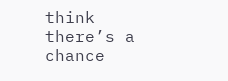think there’s a chance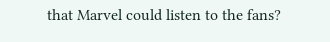that Marvel could listen to the fans?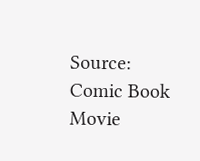Source: Comic Book Movie